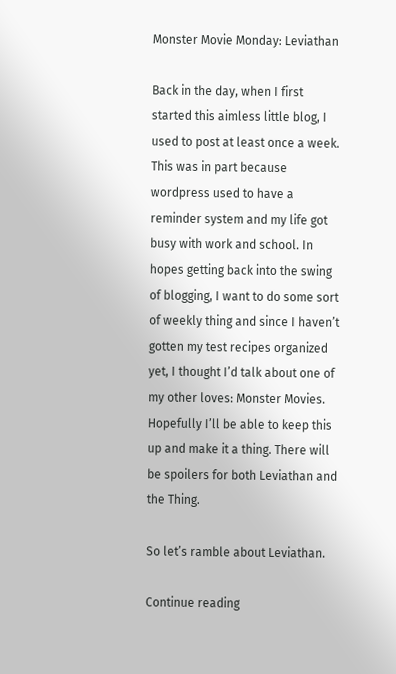Monster Movie Monday: Leviathan

Back in the day, when I first started this aimless little blog, I used to post at least once a week. This was in part because wordpress used to have a reminder system and my life got busy with work and school. In hopes getting back into the swing of blogging, I want to do some sort of weekly thing and since I haven’t gotten my test recipes organized yet, I thought I’d talk about one of my other loves: Monster Movies. Hopefully I’ll be able to keep this up and make it a thing. There will be spoilers for both Leviathan and the Thing.

So let’s ramble about Leviathan.

Continue reading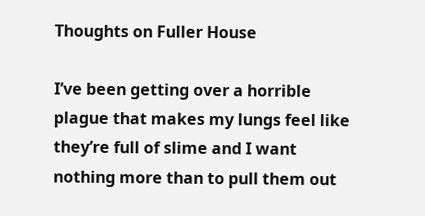Thoughts on Fuller House

I’ve been getting over a horrible plague that makes my lungs feel like they’re full of slime and I want nothing more than to pull them out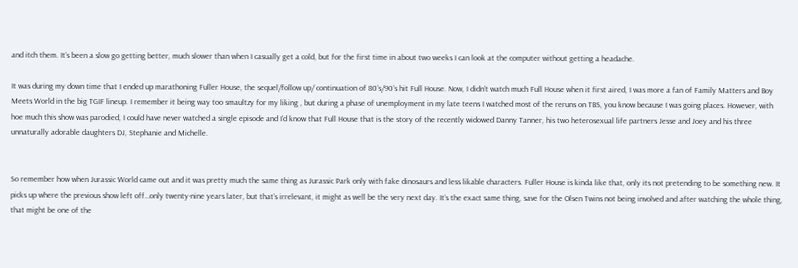and itch them. It’s been a slow go getting better, much slower than when I casually get a cold, but for the first time in about two weeks I can look at the computer without getting a headache.

It was during my down time that I ended up marathoning Fuller House, the sequel/follow up/ continuation of 80’s/90’s hit Full House. Now, I didn’t watch much Full House when it first aired, I was more a fan of Family Matters and Boy Meets World in the big TGIF lineup. I remember it being way too smaultzy for my liking , but during a phase of unemployment in my late teens I watched most of the reruns on TBS, you know because I was going places. However, with hoe much this show was parodied, I could have never watched a single episode and I’d know that Full House that is the story of the recently widowed Danny Tanner, his two heterosexual life partners Jesse and Joey and his three unnaturally adorable daughters DJ, Stephanie and Michelle.


So remember how when Jurassic World came out and it was pretty much the same thing as Jurassic Park only with fake dinosaurs and less likable characters. Fuller House is kinda like that, only its not pretending to be something new. It picks up where the previous show left off…only twenty-nine years later, but that’s irrelevant, it might as well be the very next day. It’s the exact same thing, save for the Olsen Twins not being involved and after watching the whole thing, that might be one of the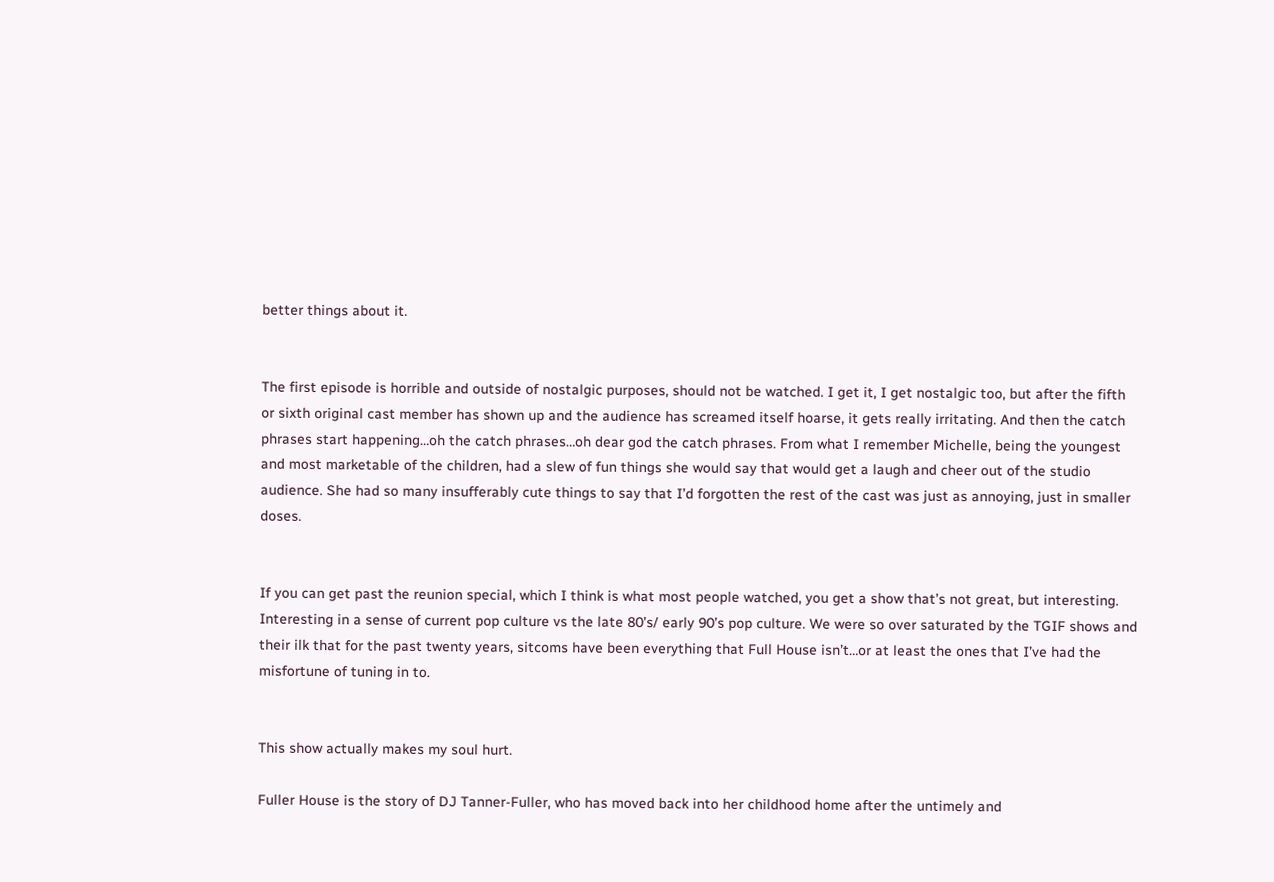better things about it.


The first episode is horrible and outside of nostalgic purposes, should not be watched. I get it, I get nostalgic too, but after the fifth or sixth original cast member has shown up and the audience has screamed itself hoarse, it gets really irritating. And then the catch phrases start happening…oh the catch phrases…oh dear god the catch phrases. From what I remember Michelle, being the youngest and most marketable of the children, had a slew of fun things she would say that would get a laugh and cheer out of the studio audience. She had so many insufferably cute things to say that I’d forgotten the rest of the cast was just as annoying, just in smaller doses.


If you can get past the reunion special, which I think is what most people watched, you get a show that’s not great, but interesting. Interesting in a sense of current pop culture vs the late 80’s/ early 90’s pop culture. We were so over saturated by the TGIF shows and their ilk that for the past twenty years, sitcoms have been everything that Full House isn’t…or at least the ones that I’ve had the misfortune of tuning in to.


This show actually makes my soul hurt.

Fuller House is the story of DJ Tanner-Fuller, who has moved back into her childhood home after the untimely and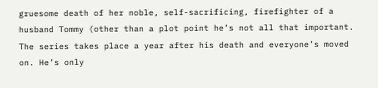gruesome death of her noble, self-sacrificing, firefighter of a husband Tommy (other than a plot point he’s not all that important. The series takes place a year after his death and everyone’s moved on. He’s only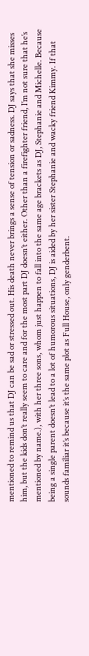mentioned to remind us that DJ can be sad or stressed out. His death never brings a sense of tension or sadness. DJ says that she misses him, but the kids don’t really seem to care and for the most part DJ doesn’t either. Other than a firefighter friend, I’m not sure that he’s mentioned by name.), with her three sons, whom just happen to fall into the same age brackets as DJ, Stephanie and Michelle. Because being a single parent doesn’t lead to a lot of humorous situations, DJ is aided by her sister Stephanie and wacky friend Kimmy. If that sounds familiar it’s because it’s the same plot as Full House, only genderbent.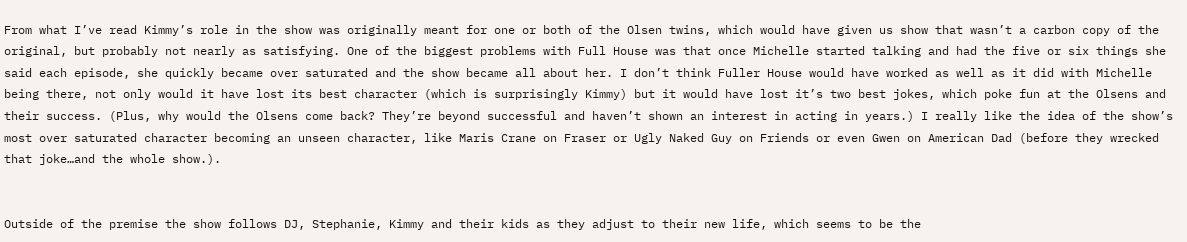From what I’ve read Kimmy’s role in the show was originally meant for one or both of the Olsen twins, which would have given us show that wasn’t a carbon copy of the original, but probably not nearly as satisfying. One of the biggest problems with Full House was that once Michelle started talking and had the five or six things she said each episode, she quickly became over saturated and the show became all about her. I don’t think Fuller House would have worked as well as it did with Michelle being there, not only would it have lost its best character (which is surprisingly Kimmy) but it would have lost it’s two best jokes, which poke fun at the Olsens and their success. (Plus, why would the Olsens come back? They’re beyond successful and haven’t shown an interest in acting in years.) I really like the idea of the show’s most over saturated character becoming an unseen character, like Maris Crane on Fraser or Ugly Naked Guy on Friends or even Gwen on American Dad (before they wrecked that joke…and the whole show.).


Outside of the premise the show follows DJ, Stephanie, Kimmy and their kids as they adjust to their new life, which seems to be the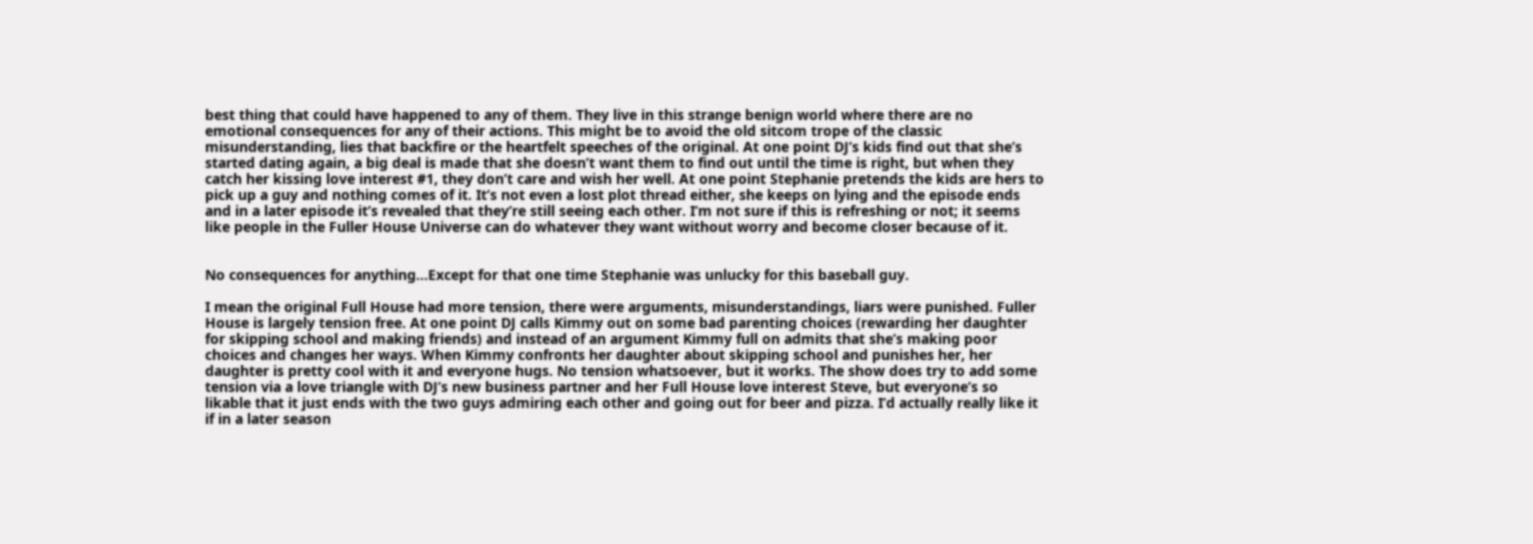best thing that could have happened to any of them. They live in this strange benign world where there are no emotional consequences for any of their actions. This might be to avoid the old sitcom trope of the classic misunderstanding, lies that backfire or the heartfelt speeches of the original. At one point DJ’s kids find out that she’s started dating again, a big deal is made that she doesn’t want them to find out until the time is right, but when they catch her kissing love interest #1, they don’t care and wish her well. At one point Stephanie pretends the kids are hers to pick up a guy and nothing comes of it. It’s not even a lost plot thread either, she keeps on lying and the episode ends and in a later episode it’s revealed that they’re still seeing each other. I’m not sure if this is refreshing or not; it seems like people in the Fuller House Universe can do whatever they want without worry and become closer because of it.


No consequences for anything…Except for that one time Stephanie was unlucky for this baseball guy.

I mean the original Full House had more tension, there were arguments, misunderstandings, liars were punished. Fuller House is largely tension free. At one point DJ calls Kimmy out on some bad parenting choices (rewarding her daughter for skipping school and making friends) and instead of an argument Kimmy full on admits that she’s making poor choices and changes her ways. When Kimmy confronts her daughter about skipping school and punishes her, her daughter is pretty cool with it and everyone hugs. No tension whatsoever, but it works. The show does try to add some tension via a love triangle with DJ’s new business partner and her Full House love interest Steve, but everyone’s so likable that it just ends with the two guys admiring each other and going out for beer and pizza. I’d actually really like it if in a later season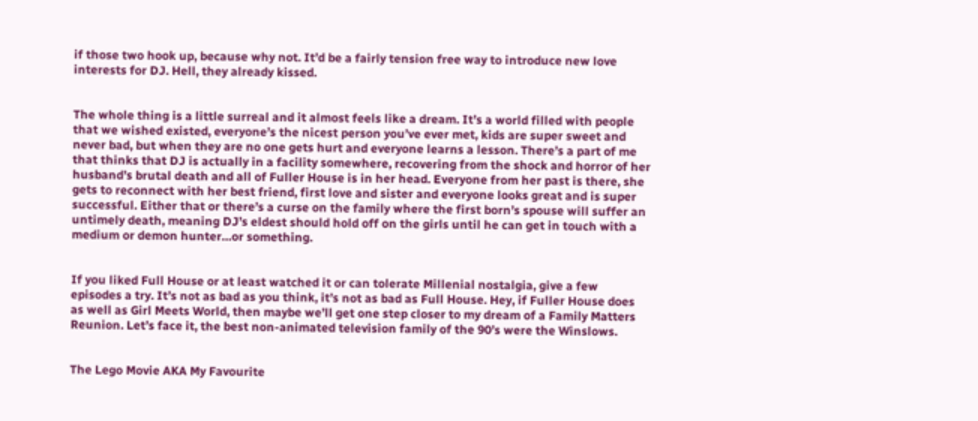if those two hook up, because why not. It’d be a fairly tension free way to introduce new love interests for DJ. Hell, they already kissed.


The whole thing is a little surreal and it almost feels like a dream. It’s a world filled with people that we wished existed, everyone’s the nicest person you’ve ever met, kids are super sweet and never bad, but when they are no one gets hurt and everyone learns a lesson. There’s a part of me that thinks that DJ is actually in a facility somewhere, recovering from the shock and horror of her husband’s brutal death and all of Fuller House is in her head. Everyone from her past is there, she gets to reconnect with her best friend, first love and sister and everyone looks great and is super successful. Either that or there’s a curse on the family where the first born’s spouse will suffer an untimely death, meaning DJ’s eldest should hold off on the girls until he can get in touch with a medium or demon hunter…or something.


If you liked Full House or at least watched it or can tolerate Millenial nostalgia, give a few episodes a try. It’s not as bad as you think, it’s not as bad as Full House. Hey, if Fuller House does as well as Girl Meets World, then maybe we’ll get one step closer to my dream of a Family Matters Reunion. Let’s face it, the best non-animated television family of the 90’s were the Winslows.


The Lego Movie AKA My Favourite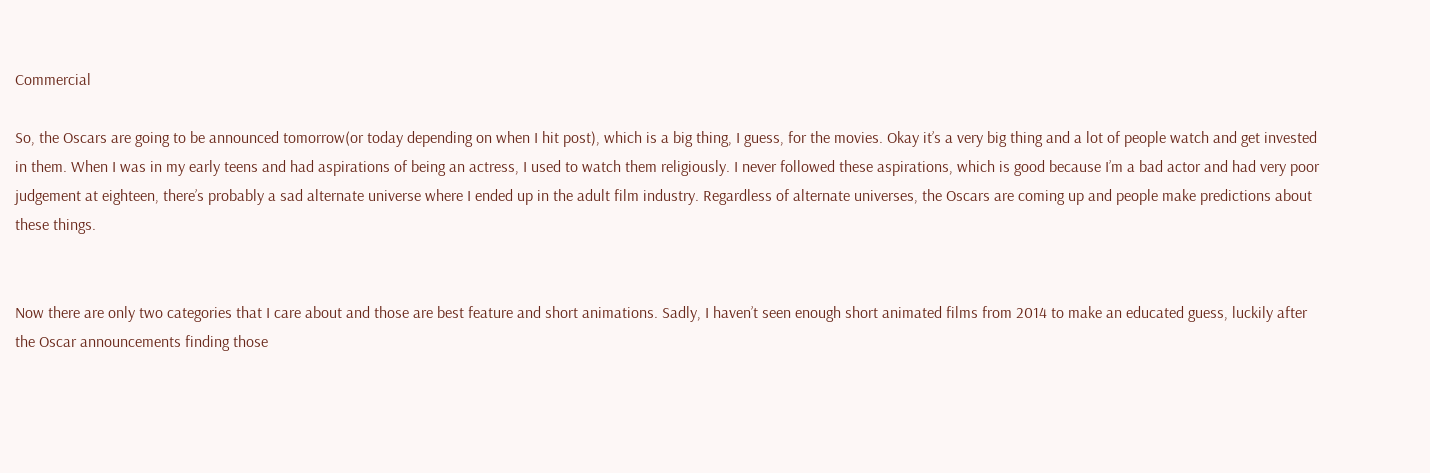Commercial

So, the Oscars are going to be announced tomorrow(or today depending on when I hit post), which is a big thing, I guess, for the movies. Okay it’s a very big thing and a lot of people watch and get invested in them. When I was in my early teens and had aspirations of being an actress, I used to watch them religiously. I never followed these aspirations, which is good because I’m a bad actor and had very poor judgement at eighteen, there’s probably a sad alternate universe where I ended up in the adult film industry. Regardless of alternate universes, the Oscars are coming up and people make predictions about these things.


Now there are only two categories that I care about and those are best feature and short animations. Sadly, I haven’t seen enough short animated films from 2014 to make an educated guess, luckily after the Oscar announcements finding those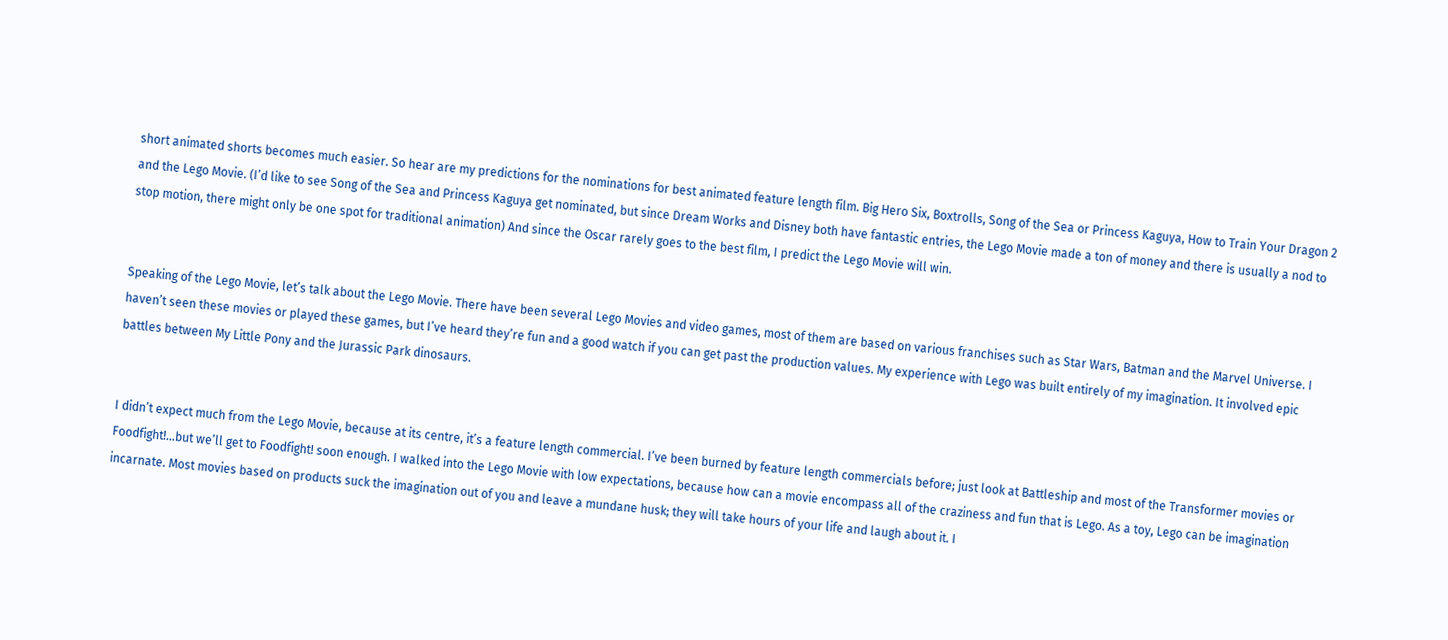short animated shorts becomes much easier. So hear are my predictions for the nominations for best animated feature length film. Big Hero Six, Boxtrolls, Song of the Sea or Princess Kaguya, How to Train Your Dragon 2 and the Lego Movie. (I’d like to see Song of the Sea and Princess Kaguya get nominated, but since Dream Works and Disney both have fantastic entries, the Lego Movie made a ton of money and there is usually a nod to stop motion, there might only be one spot for traditional animation) And since the Oscar rarely goes to the best film, I predict the Lego Movie will win.


Speaking of the Lego Movie, let’s talk about the Lego Movie. There have been several Lego Movies and video games, most of them are based on various franchises such as Star Wars, Batman and the Marvel Universe. I haven’t seen these movies or played these games, but I’ve heard they’re fun and a good watch if you can get past the production values. My experience with Lego was built entirely of my imagination. It involved epic battles between My Little Pony and the Jurassic Park dinosaurs.


I didn’t expect much from the Lego Movie, because at its centre, it’s a feature length commercial. I’ve been burned by feature length commercials before; just look at Battleship and most of the Transformer movies or Foodfight!…but we’ll get to Foodfight! soon enough. I walked into the Lego Movie with low expectations, because how can a movie encompass all of the craziness and fun that is Lego. As a toy, Lego can be imagination incarnate. Most movies based on products suck the imagination out of you and leave a mundane husk; they will take hours of your life and laugh about it. I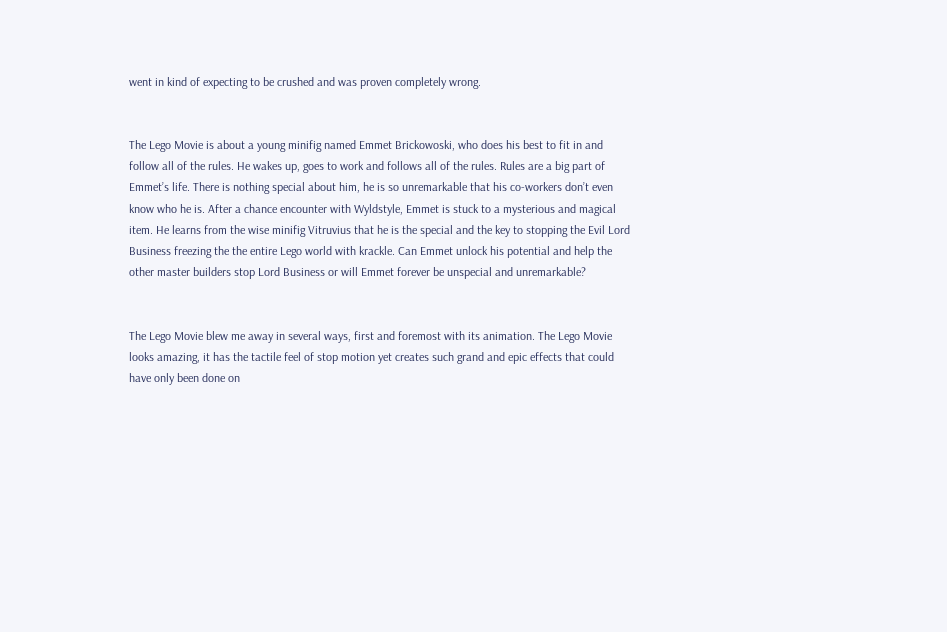went in kind of expecting to be crushed and was proven completely wrong.


The Lego Movie is about a young minifig named Emmet Brickowoski, who does his best to fit in and follow all of the rules. He wakes up, goes to work and follows all of the rules. Rules are a big part of Emmet’s life. There is nothing special about him, he is so unremarkable that his co-workers don’t even know who he is. After a chance encounter with Wyldstyle, Emmet is stuck to a mysterious and magical item. He learns from the wise minifig Vitruvius that he is the special and the key to stopping the Evil Lord Business freezing the the entire Lego world with krackle. Can Emmet unlock his potential and help the other master builders stop Lord Business or will Emmet forever be unspecial and unremarkable?


The Lego Movie blew me away in several ways, first and foremost with its animation. The Lego Movie looks amazing, it has the tactile feel of stop motion yet creates such grand and epic effects that could have only been done on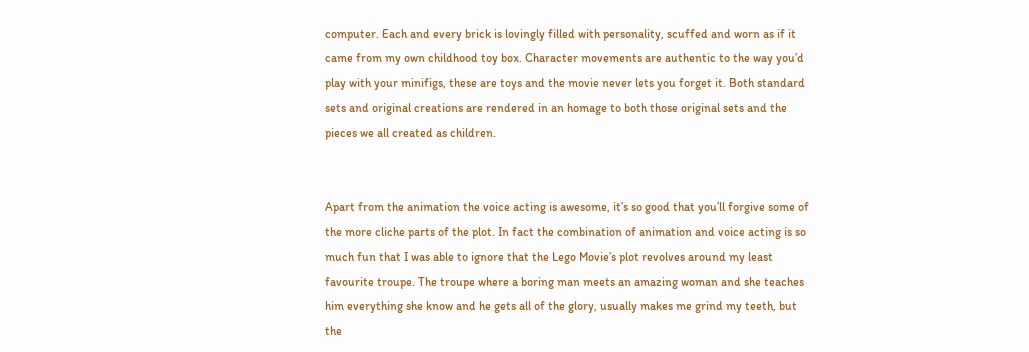computer. Each and every brick is lovingly filled with personality, scuffed and worn as if it came from my own childhood toy box. Character movements are authentic to the way you’d play with your minifigs, these are toys and the movie never lets you forget it. Both standard sets and original creations are rendered in an homage to both those original sets and the pieces we all created as children.


Apart from the animation the voice acting is awesome, it’s so good that you’ll forgive some of the more cliche parts of the plot. In fact the combination of animation and voice acting is so much fun that I was able to ignore that the Lego Movie’s plot revolves around my least favourite troupe. The troupe where a boring man meets an amazing woman and she teaches him everything she know and he gets all of the glory, usually makes me grind my teeth, but the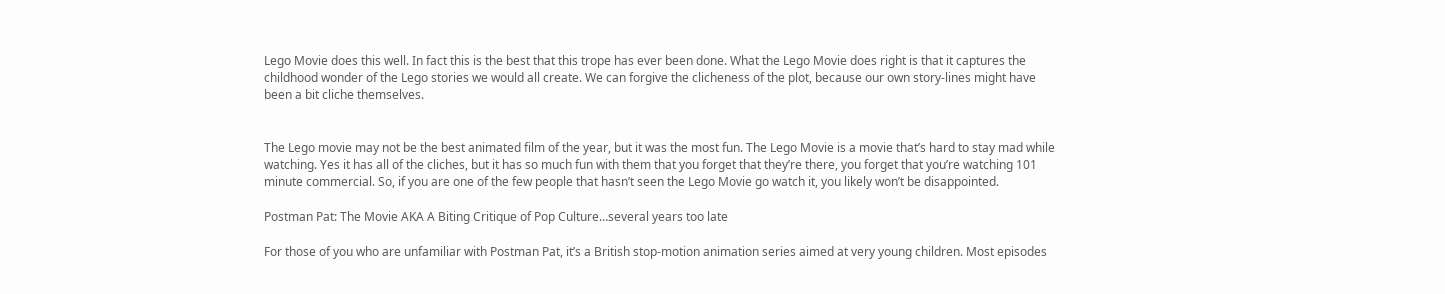Lego Movie does this well. In fact this is the best that this trope has ever been done. What the Lego Movie does right is that it captures the childhood wonder of the Lego stories we would all create. We can forgive the clicheness of the plot, because our own story-lines might have been a bit cliche themselves.


The Lego movie may not be the best animated film of the year, but it was the most fun. The Lego Movie is a movie that’s hard to stay mad while watching. Yes it has all of the cliches, but it has so much fun with them that you forget that they’re there, you forget that you’re watching 101 minute commercial. So, if you are one of the few people that hasn’t seen the Lego Movie go watch it, you likely won’t be disappointed.

Postman Pat: The Movie AKA A Biting Critique of Pop Culture…several years too late

For those of you who are unfamiliar with Postman Pat, it’s a British stop-motion animation series aimed at very young children. Most episodes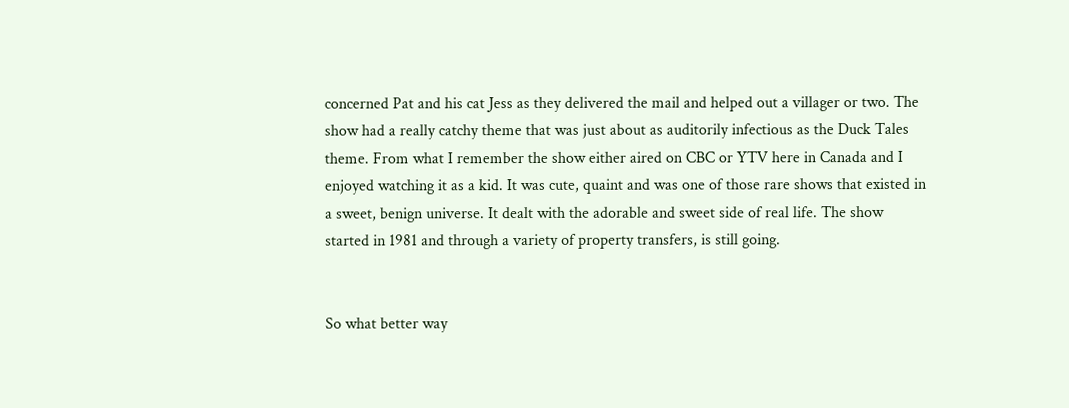concerned Pat and his cat Jess as they delivered the mail and helped out a villager or two. The show had a really catchy theme that was just about as auditorily infectious as the Duck Tales theme. From what I remember the show either aired on CBC or YTV here in Canada and I enjoyed watching it as a kid. It was cute, quaint and was one of those rare shows that existed in a sweet, benign universe. It dealt with the adorable and sweet side of real life. The show started in 1981 and through a variety of property transfers, is still going.


So what better way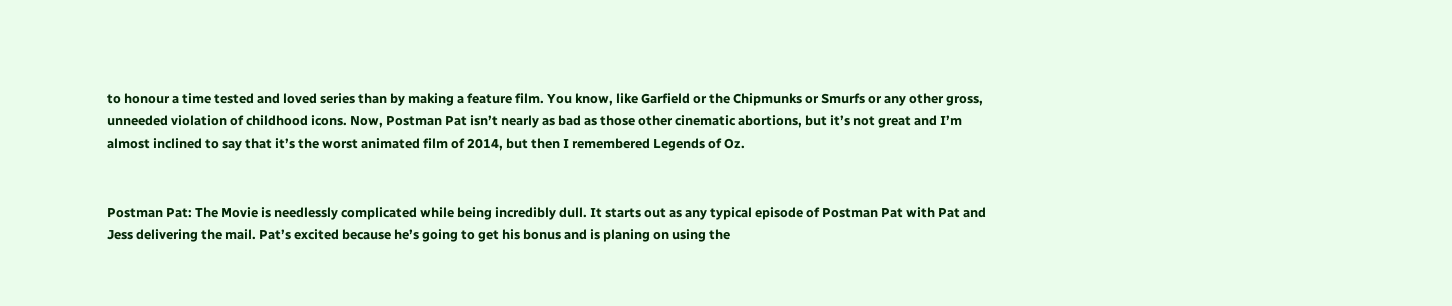to honour a time tested and loved series than by making a feature film. You know, like Garfield or the Chipmunks or Smurfs or any other gross, unneeded violation of childhood icons. Now, Postman Pat isn’t nearly as bad as those other cinematic abortions, but it’s not great and I’m almost inclined to say that it’s the worst animated film of 2014, but then I remembered Legends of Oz.


Postman Pat: The Movie is needlessly complicated while being incredibly dull. It starts out as any typical episode of Postman Pat with Pat and Jess delivering the mail. Pat’s excited because he’s going to get his bonus and is planing on using the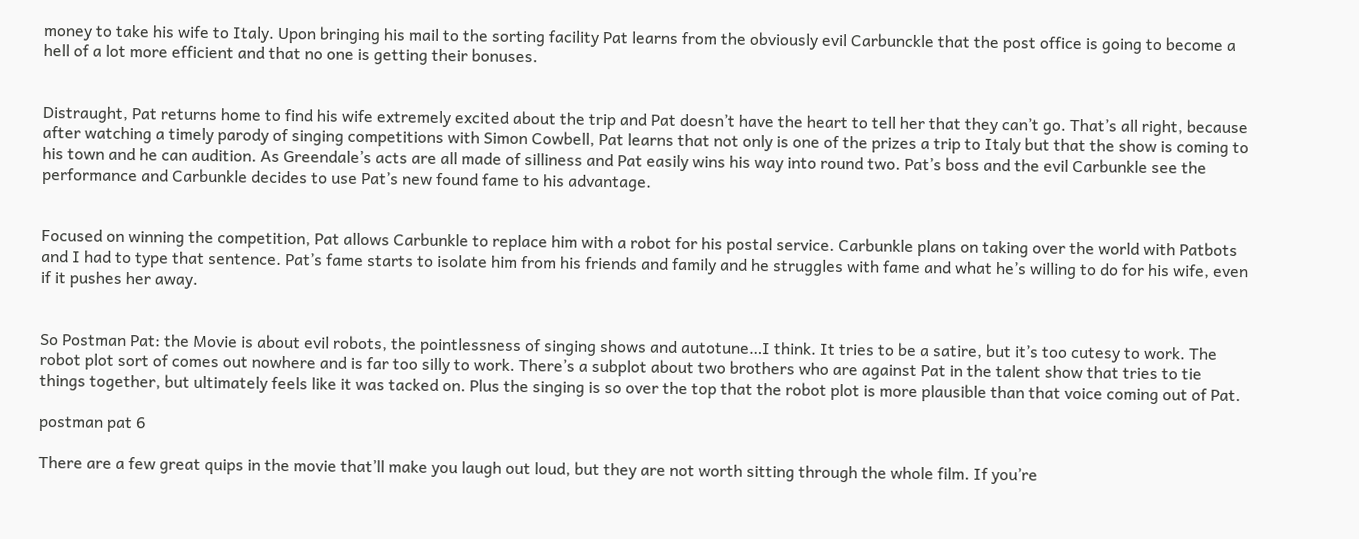money to take his wife to Italy. Upon bringing his mail to the sorting facility Pat learns from the obviously evil Carbunckle that the post office is going to become a hell of a lot more efficient and that no one is getting their bonuses.


Distraught, Pat returns home to find his wife extremely excited about the trip and Pat doesn’t have the heart to tell her that they can’t go. That’s all right, because after watching a timely parody of singing competitions with Simon Cowbell, Pat learns that not only is one of the prizes a trip to Italy but that the show is coming to his town and he can audition. As Greendale’s acts are all made of silliness and Pat easily wins his way into round two. Pat’s boss and the evil Carbunkle see the performance and Carbunkle decides to use Pat’s new found fame to his advantage.


Focused on winning the competition, Pat allows Carbunkle to replace him with a robot for his postal service. Carbunkle plans on taking over the world with Patbots and I had to type that sentence. Pat’s fame starts to isolate him from his friends and family and he struggles with fame and what he’s willing to do for his wife, even if it pushes her away.


So Postman Pat: the Movie is about evil robots, the pointlessness of singing shows and autotune…I think. It tries to be a satire, but it’s too cutesy to work. The robot plot sort of comes out nowhere and is far too silly to work. There’s a subplot about two brothers who are against Pat in the talent show that tries to tie things together, but ultimately feels like it was tacked on. Plus the singing is so over the top that the robot plot is more plausible than that voice coming out of Pat.

postman pat 6

There are a few great quips in the movie that’ll make you laugh out loud, but they are not worth sitting through the whole film. If you’re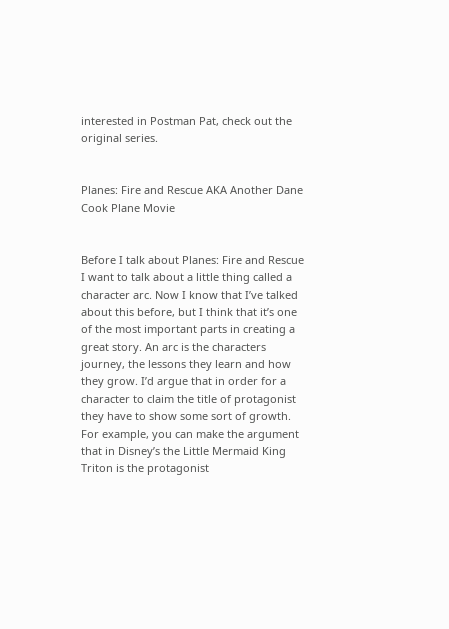interested in Postman Pat, check out the original series.


Planes: Fire and Rescue AKA Another Dane Cook Plane Movie


Before I talk about Planes: Fire and Rescue I want to talk about a little thing called a character arc. Now I know that I’ve talked about this before, but I think that it’s one of the most important parts in creating a great story. An arc is the characters journey, the lessons they learn and how they grow. I’d argue that in order for a character to claim the title of protagonist they have to show some sort of growth. For example, you can make the argument that in Disney’s the Little Mermaid King Triton is the protagonist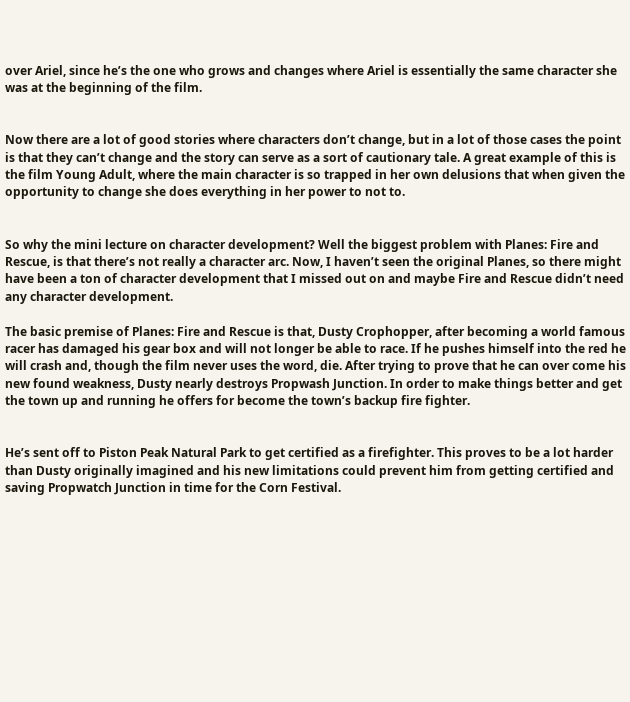over Ariel, since he’s the one who grows and changes where Ariel is essentially the same character she was at the beginning of the film.


Now there are a lot of good stories where characters don’t change, but in a lot of those cases the point is that they can’t change and the story can serve as a sort of cautionary tale. A great example of this is the film Young Adult, where the main character is so trapped in her own delusions that when given the opportunity to change she does everything in her power to not to.


So why the mini lecture on character development? Well the biggest problem with Planes: Fire and Rescue, is that there’s not really a character arc. Now, I haven’t seen the original Planes, so there might have been a ton of character development that I missed out on and maybe Fire and Rescue didn’t need any character development.

The basic premise of Planes: Fire and Rescue is that, Dusty Crophopper, after becoming a world famous racer has damaged his gear box and will not longer be able to race. If he pushes himself into the red he will crash and, though the film never uses the word, die. After trying to prove that he can over come his new found weakness, Dusty nearly destroys Propwash Junction. In order to make things better and get the town up and running he offers for become the town’s backup fire fighter.


He’s sent off to Piston Peak Natural Park to get certified as a firefighter. This proves to be a lot harder than Dusty originally imagined and his new limitations could prevent him from getting certified and saving Propwatch Junction in time for the Corn Festival.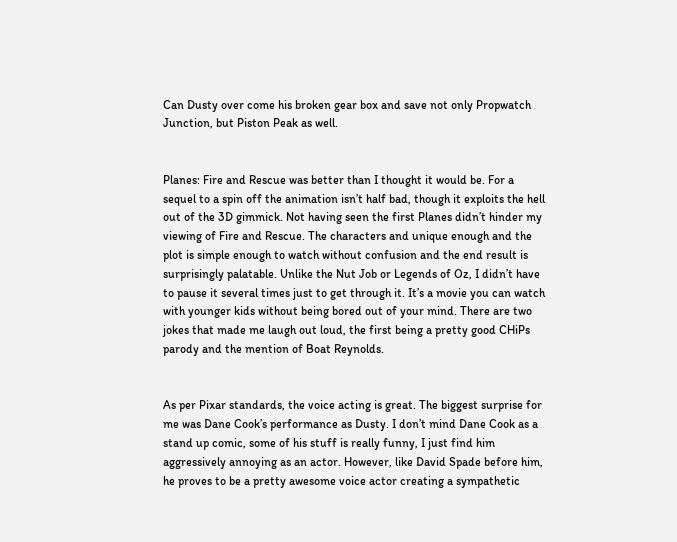Can Dusty over come his broken gear box and save not only Propwatch Junction, but Piston Peak as well.


Planes: Fire and Rescue was better than I thought it would be. For a sequel to a spin off the animation isn’t half bad, though it exploits the hell out of the 3D gimmick. Not having seen the first Planes didn’t hinder my viewing of Fire and Rescue. The characters and unique enough and the plot is simple enough to watch without confusion and the end result is surprisingly palatable. Unlike the Nut Job or Legends of Oz, I didn’t have to pause it several times just to get through it. It’s a movie you can watch with younger kids without being bored out of your mind. There are two jokes that made me laugh out loud, the first being a pretty good CHiPs parody and the mention of Boat Reynolds.


As per Pixar standards, the voice acting is great. The biggest surprise for me was Dane Cook’s performance as Dusty. I don’t mind Dane Cook as a stand up comic, some of his stuff is really funny, I just find him aggressively annoying as an actor. However, like David Spade before him, he proves to be a pretty awesome voice actor creating a sympathetic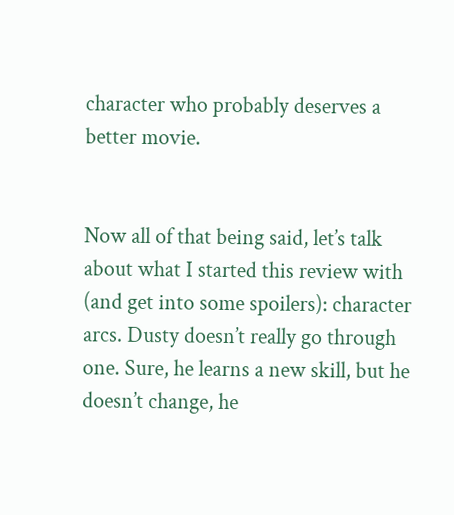character who probably deserves a better movie.


Now all of that being said, let’s talk about what I started this review with (and get into some spoilers): character arcs. Dusty doesn’t really go through one. Sure, he learns a new skill, but he doesn’t change, he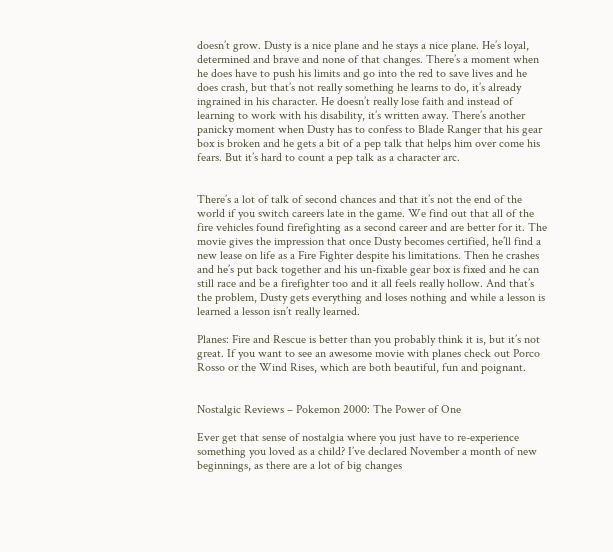doesn’t grow. Dusty is a nice plane and he stays a nice plane. He’s loyal, determined and brave and none of that changes. There’s a moment when he does have to push his limits and go into the red to save lives and he does crash, but that’s not really something he learns to do, it’s already ingrained in his character. He doesn’t really lose faith and instead of learning to work with his disability, it’s written away. There’s another panicky moment when Dusty has to confess to Blade Ranger that his gear box is broken and he gets a bit of a pep talk that helps him over come his fears. But it’s hard to count a pep talk as a character arc.


There’s a lot of talk of second chances and that it’s not the end of the world if you switch careers late in the game. We find out that all of the fire vehicles found firefighting as a second career and are better for it. The movie gives the impression that once Dusty becomes certified, he’ll find a new lease on life as a Fire Fighter despite his limitations. Then he crashes and he’s put back together and his un-fixable gear box is fixed and he can still race and be a firefighter too and it all feels really hollow. And that’s the problem, Dusty gets everything and loses nothing and while a lesson is learned a lesson isn’t really learned.

Planes: Fire and Rescue is better than you probably think it is, but it’s not great. If you want to see an awesome movie with planes check out Porco Rosso or the Wind Rises, which are both beautiful, fun and poignant.


Nostalgic Reviews – Pokemon 2000: The Power of One

Ever get that sense of nostalgia where you just have to re-experience something you loved as a child? I’ve declared November a month of new beginnings, as there are a lot of big changes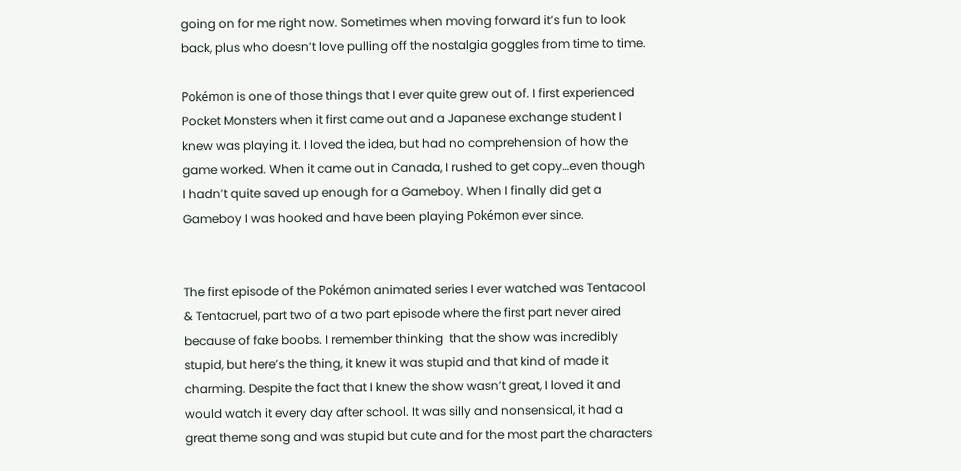going on for me right now. Sometimes when moving forward it’s fun to look back, plus who doesn’t love pulling off the nostalgia goggles from time to time.

Pokémon is one of those things that I ever quite grew out of. I first experienced Pocket Monsters when it first came out and a Japanese exchange student I knew was playing it. I loved the idea, but had no comprehension of how the game worked. When it came out in Canada, I rushed to get copy…even though I hadn’t quite saved up enough for a Gameboy. When I finally did get a Gameboy I was hooked and have been playing Pokémon ever since.


The first episode of the Pokémon animated series I ever watched was Tentacool & Tentacruel, part two of a two part episode where the first part never aired because of fake boobs. I remember thinking  that the show was incredibly stupid, but here’s the thing, it knew it was stupid and that kind of made it charming. Despite the fact that I knew the show wasn’t great, I loved it and would watch it every day after school. It was silly and nonsensical, it had a great theme song and was stupid but cute and for the most part the characters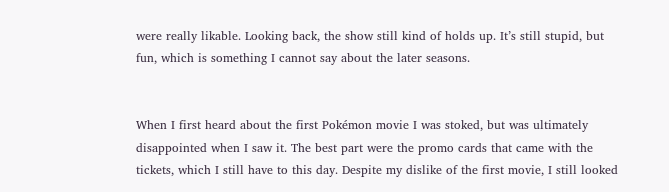were really likable. Looking back, the show still kind of holds up. It’s still stupid, but fun, which is something I cannot say about the later seasons.


When I first heard about the first Pokémon movie I was stoked, but was ultimately disappointed when I saw it. The best part were the promo cards that came with the tickets, which I still have to this day. Despite my dislike of the first movie, I still looked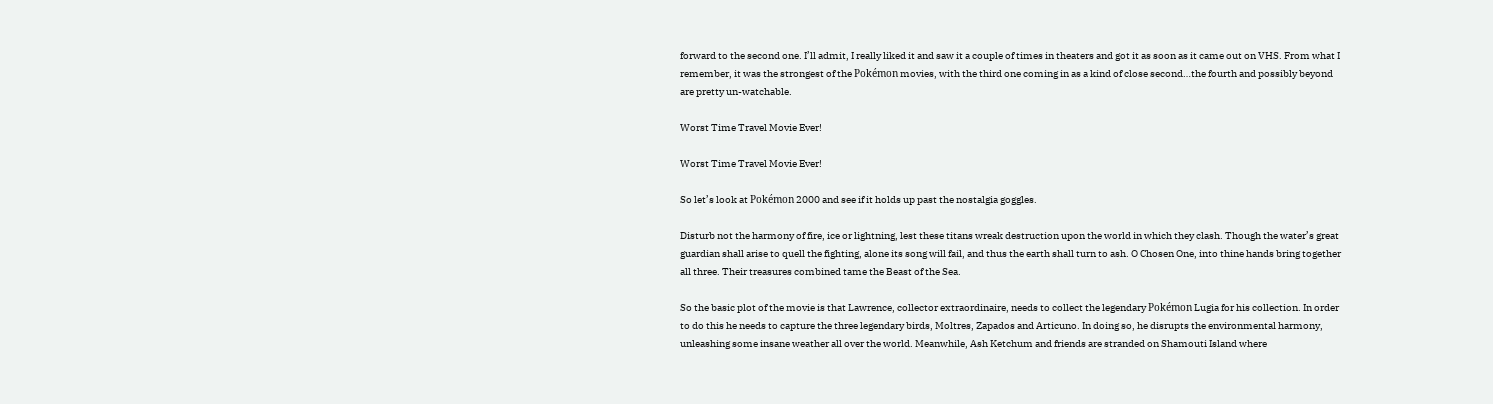forward to the second one. I’ll admit, I really liked it and saw it a couple of times in theaters and got it as soon as it came out on VHS. From what I remember, it was the strongest of the Pokémon movies, with the third one coming in as a kind of close second…the fourth and possibly beyond are pretty un-watchable.

Worst Time Travel Movie Ever!

Worst Time Travel Movie Ever!

So let’s look at Pokémon 2000 and see if it holds up past the nostalgia goggles.

Disturb not the harmony of fire, ice or lightning, lest these titans wreak destruction upon the world in which they clash. Though the water’s great guardian shall arise to quell the fighting, alone its song will fail, and thus the earth shall turn to ash. O Chosen One, into thine hands bring together all three. Their treasures combined tame the Beast of the Sea.

So the basic plot of the movie is that Lawrence, collector extraordinaire, needs to collect the legendary Pokémon Lugia for his collection. In order to do this he needs to capture the three legendary birds, Moltres, Zapados and Articuno. In doing so, he disrupts the environmental harmony, unleashing some insane weather all over the world. Meanwhile, Ash Ketchum and friends are stranded on Shamouti Island where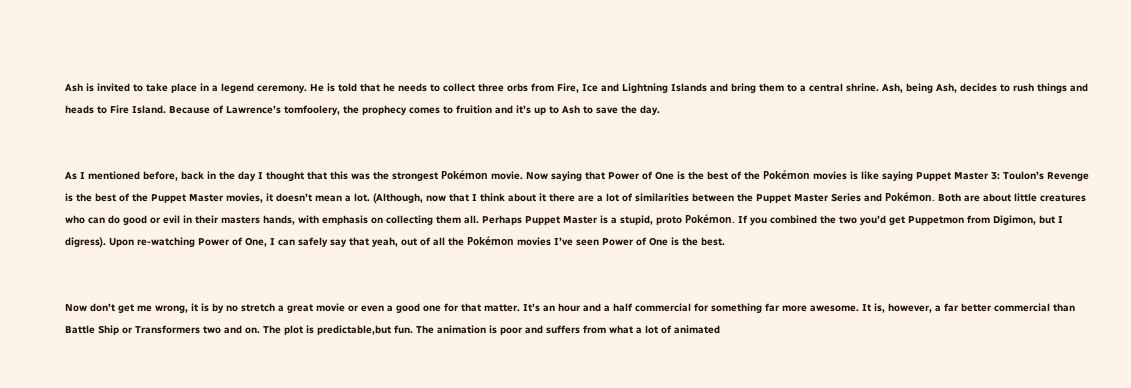Ash is invited to take place in a legend ceremony. He is told that he needs to collect three orbs from Fire, Ice and Lightning Islands and bring them to a central shrine. Ash, being Ash, decides to rush things and heads to Fire Island. Because of Lawrence’s tomfoolery, the prophecy comes to fruition and it’s up to Ash to save the day.


As I mentioned before, back in the day I thought that this was the strongest Pokémon movie. Now saying that Power of One is the best of the Pokémon movies is like saying Puppet Master 3: Toulon’s Revenge is the best of the Puppet Master movies, it doesn’t mean a lot. (Although, now that I think about it there are a lot of similarities between the Puppet Master Series and Pokémon. Both are about little creatures who can do good or evil in their masters hands, with emphasis on collecting them all. Perhaps Puppet Master is a stupid, proto Pokémon. If you combined the two you’d get Puppetmon from Digimon, but I digress). Upon re-watching Power of One, I can safely say that yeah, out of all the Pokémon movies I’ve seen Power of One is the best.


Now don’t get me wrong, it is by no stretch a great movie or even a good one for that matter. It’s an hour and a half commercial for something far more awesome. It is, however, a far better commercial than Battle Ship or Transformers two and on. The plot is predictable,but fun. The animation is poor and suffers from what a lot of animated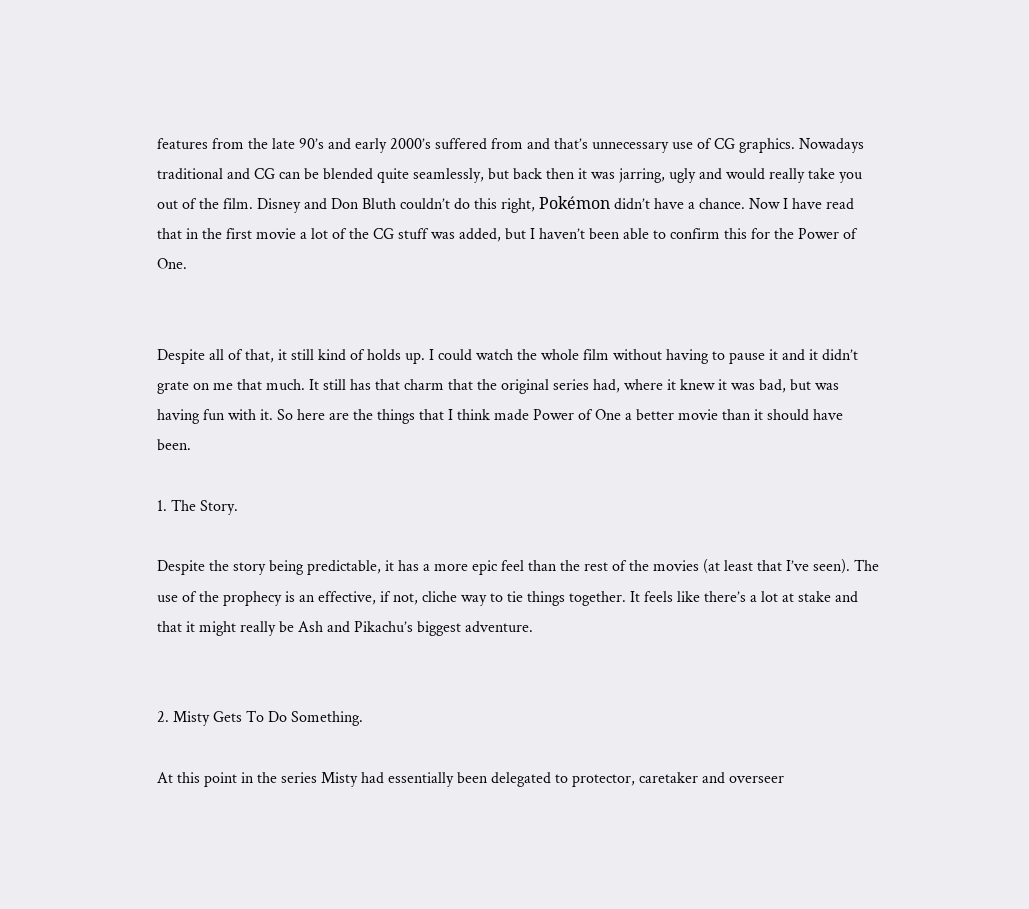features from the late 90’s and early 2000’s suffered from and that’s unnecessary use of CG graphics. Nowadays traditional and CG can be blended quite seamlessly, but back then it was jarring, ugly and would really take you out of the film. Disney and Don Bluth couldn’t do this right, Pokémon didn’t have a chance. Now I have read that in the first movie a lot of the CG stuff was added, but I haven’t been able to confirm this for the Power of One.


Despite all of that, it still kind of holds up. I could watch the whole film without having to pause it and it didn’t grate on me that much. It still has that charm that the original series had, where it knew it was bad, but was having fun with it. So here are the things that I think made Power of One a better movie than it should have been.

1. The Story.

Despite the story being predictable, it has a more epic feel than the rest of the movies (at least that I’ve seen). The use of the prophecy is an effective, if not, cliche way to tie things together. It feels like there’s a lot at stake and that it might really be Ash and Pikachu’s biggest adventure.


2. Misty Gets To Do Something.

At this point in the series Misty had essentially been delegated to protector, caretaker and overseer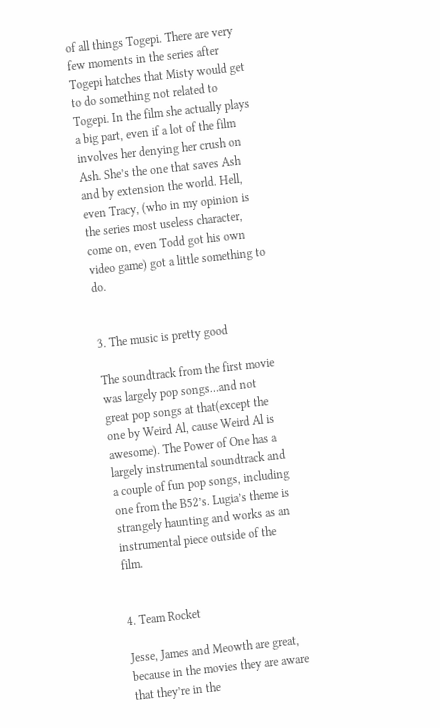of all things Togepi. There are very few moments in the series after Togepi hatches that Misty would get to do something not related to Togepi. In the film she actually plays a big part, even if a lot of the film involves her denying her crush on Ash. She’s the one that saves Ash and by extension the world. Hell, even Tracy, (who in my opinion is the series most useless character, come on, even Todd got his own video game) got a little something to do.


3. The music is pretty good

The soundtrack from the first movie was largely pop songs…and not great pop songs at that(except the one by Weird Al, cause Weird Al is awesome). The Power of One has a largely instrumental soundtrack and a couple of fun pop songs, including one from the B52’s. Lugia’s theme is strangely haunting and works as an instrumental piece outside of the film.


4. Team Rocket

Jesse, James and Meowth are great, because in the movies they are aware that they’re in the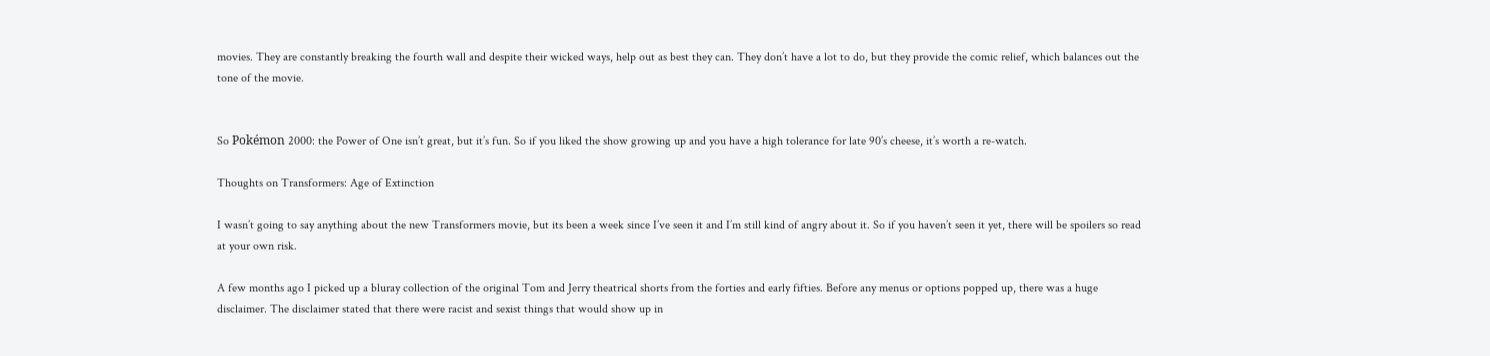movies. They are constantly breaking the fourth wall and despite their wicked ways, help out as best they can. They don’t have a lot to do, but they provide the comic relief, which balances out the tone of the movie.


So Pokémon 2000: the Power of One isn’t great, but it’s fun. So if you liked the show growing up and you have a high tolerance for late 90’s cheese, it’s worth a re-watch.

Thoughts on Transformers: Age of Extinction

I wasn’t going to say anything about the new Transformers movie, but its been a week since I’ve seen it and I’m still kind of angry about it. So if you haven’t seen it yet, there will be spoilers so read at your own risk.

A few months ago I picked up a bluray collection of the original Tom and Jerry theatrical shorts from the forties and early fifties. Before any menus or options popped up, there was a huge disclaimer. The disclaimer stated that there were racist and sexist things that would show up in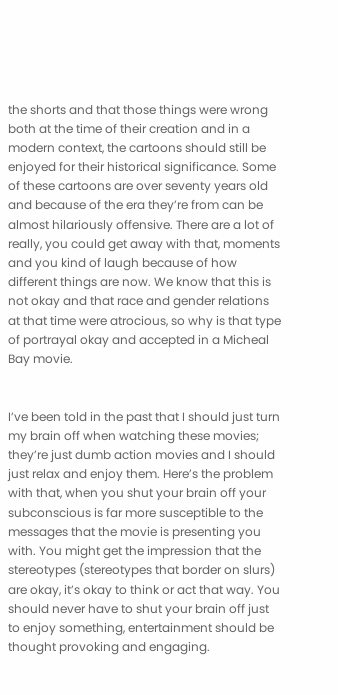the shorts and that those things were wrong both at the time of their creation and in a modern context, the cartoons should still be enjoyed for their historical significance. Some of these cartoons are over seventy years old and because of the era they’re from can be almost hilariously offensive. There are a lot of really, you could get away with that, moments and you kind of laugh because of how different things are now. We know that this is not okay and that race and gender relations at that time were atrocious, so why is that type of portrayal okay and accepted in a Micheal Bay movie.


I’ve been told in the past that I should just turn my brain off when watching these movies; they’re just dumb action movies and I should just relax and enjoy them. Here’s the problem with that, when you shut your brain off your subconscious is far more susceptible to the messages that the movie is presenting you with. You might get the impression that the stereotypes (stereotypes that border on slurs) are okay, it’s okay to think or act that way. You should never have to shut your brain off just to enjoy something, entertainment should be thought provoking and engaging.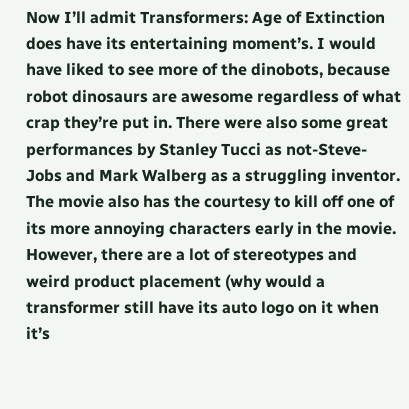Now I’ll admit Transformers: Age of Extinction does have its entertaining moment’s. I would have liked to see more of the dinobots, because robot dinosaurs are awesome regardless of what crap they’re put in. There were also some great performances by Stanley Tucci as not-Steve-Jobs and Mark Walberg as a struggling inventor. The movie also has the courtesy to kill off one of its more annoying characters early in the movie. However, there are a lot of stereotypes and weird product placement (why would a transformer still have its auto logo on it when it’s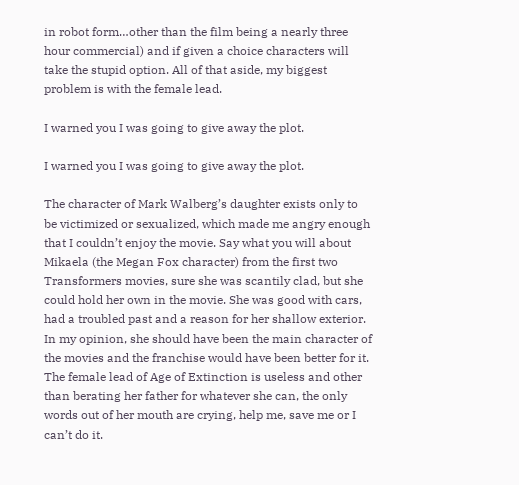in robot form…other than the film being a nearly three hour commercial) and if given a choice characters will take the stupid option. All of that aside, my biggest problem is with the female lead.

I warned you I was going to give away the plot.

I warned you I was going to give away the plot.

The character of Mark Walberg’s daughter exists only to be victimized or sexualized, which made me angry enough that I couldn’t enjoy the movie. Say what you will about Mikaela (the Megan Fox character) from the first two Transformers movies, sure she was scantily clad, but she could hold her own in the movie. She was good with cars, had a troubled past and a reason for her shallow exterior. In my opinion, she should have been the main character of the movies and the franchise would have been better for it. The female lead of Age of Extinction is useless and other than berating her father for whatever she can, the only words out of her mouth are crying, help me, save me or I can’t do it.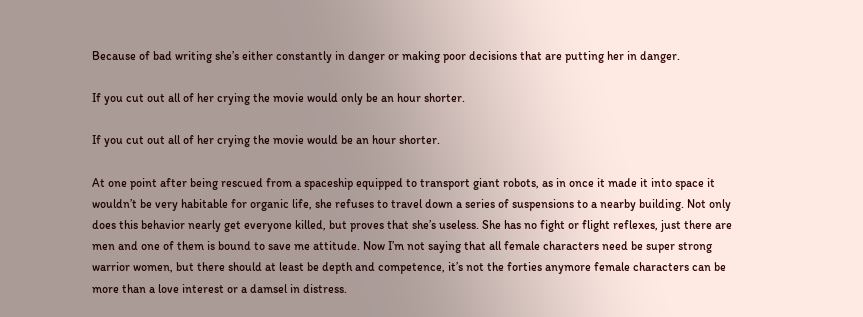Because of bad writing she’s either constantly in danger or making poor decisions that are putting her in danger.

If you cut out all of her crying the movie would only be an hour shorter.

If you cut out all of her crying the movie would be an hour shorter.

At one point after being rescued from a spaceship equipped to transport giant robots, as in once it made it into space it wouldn’t be very habitable for organic life, she refuses to travel down a series of suspensions to a nearby building. Not only does this behavior nearly get everyone killed, but proves that she’s useless. She has no fight or flight reflexes, just there are men and one of them is bound to save me attitude. Now I’m not saying that all female characters need be super strong warrior women, but there should at least be depth and competence, it’s not the forties anymore female characters can be more than a love interest or a damsel in distress.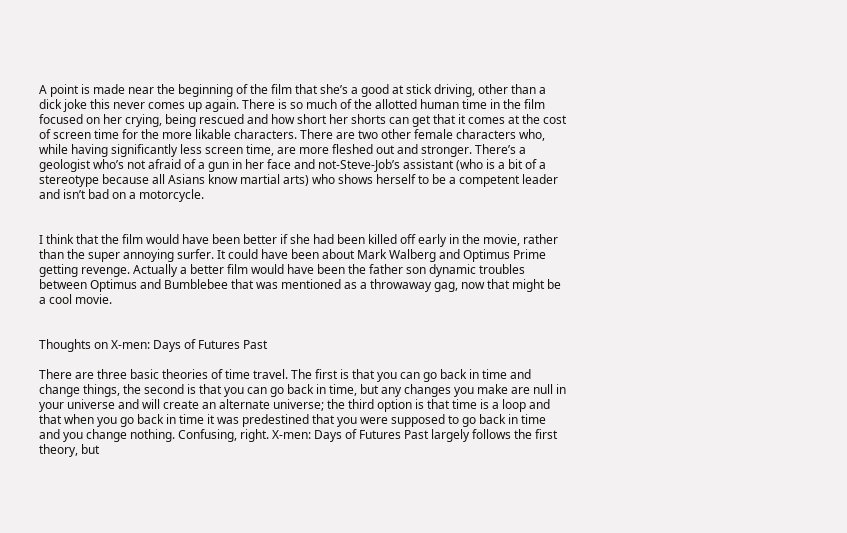A point is made near the beginning of the film that she’s a good at stick driving, other than a dick joke this never comes up again. There is so much of the allotted human time in the film focused on her crying, being rescued and how short her shorts can get that it comes at the cost of screen time for the more likable characters. There are two other female characters who, while having significantly less screen time, are more fleshed out and stronger. There’s a geologist who’s not afraid of a gun in her face and not-Steve-Job’s assistant (who is a bit of a stereotype because all Asians know martial arts) who shows herself to be a competent leader and isn’t bad on a motorcycle.


I think that the film would have been better if she had been killed off early in the movie, rather than the super annoying surfer. It could have been about Mark Walberg and Optimus Prime getting revenge. Actually a better film would have been the father son dynamic troubles between Optimus and Bumblebee that was mentioned as a throwaway gag, now that might be a cool movie.


Thoughts on X-men: Days of Futures Past

There are three basic theories of time travel. The first is that you can go back in time and change things, the second is that you can go back in time, but any changes you make are null in your universe and will create an alternate universe; the third option is that time is a loop and that when you go back in time it was predestined that you were supposed to go back in time and you change nothing. Confusing, right. X-men: Days of Futures Past largely follows the first theory, but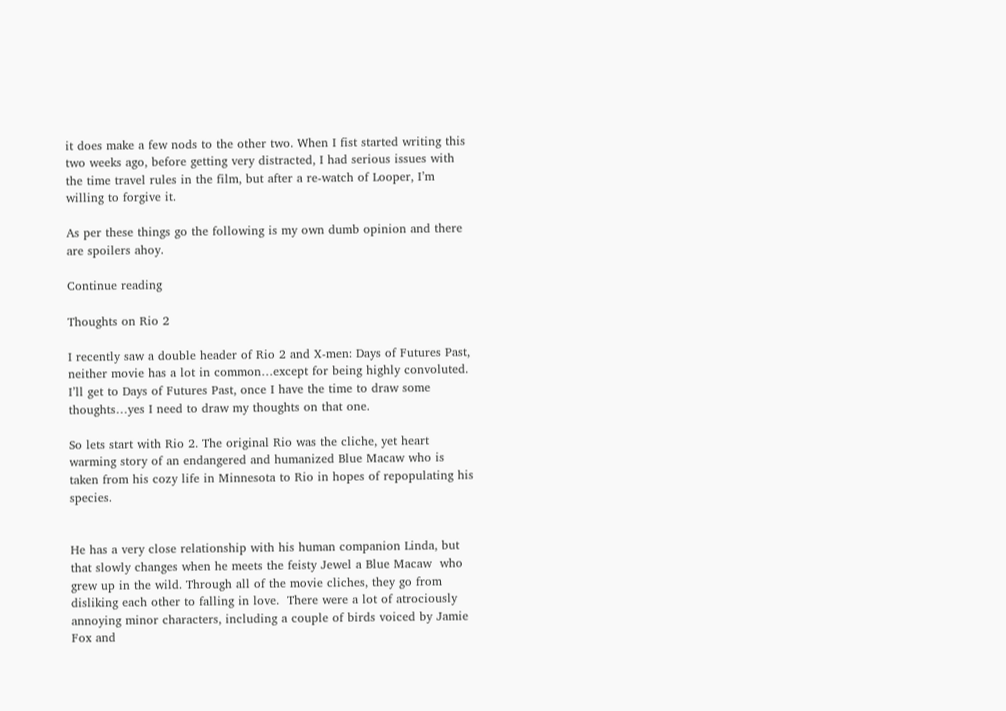it does make a few nods to the other two. When I fist started writing this two weeks ago, before getting very distracted, I had serious issues with the time travel rules in the film, but after a re-watch of Looper, I’m willing to forgive it.

As per these things go the following is my own dumb opinion and there are spoilers ahoy.

Continue reading

Thoughts on Rio 2

I recently saw a double header of Rio 2 and X-men: Days of Futures Past, neither movie has a lot in common…except for being highly convoluted. I’ll get to Days of Futures Past, once I have the time to draw some thoughts…yes I need to draw my thoughts on that one.

So lets start with Rio 2. The original Rio was the cliche, yet heart warming story of an endangered and humanized Blue Macaw who is taken from his cozy life in Minnesota to Rio in hopes of repopulating his species.


He has a very close relationship with his human companion Linda, but that slowly changes when he meets the feisty Jewel a Blue Macaw  who grew up in the wild. Through all of the movie cliches, they go from disliking each other to falling in love.  There were a lot of atrociously annoying minor characters, including a couple of birds voiced by Jamie Fox and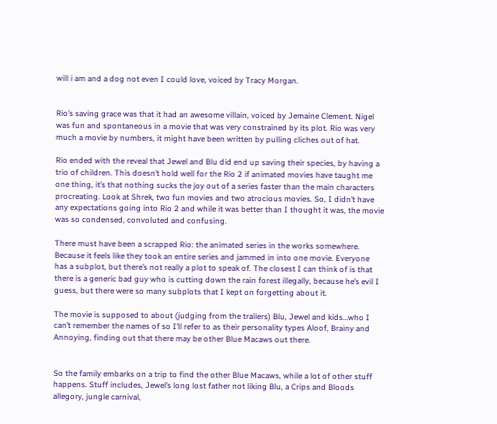will i am and a dog not even I could love, voiced by Tracy Morgan.


Rio’s saving grace was that it had an awesome villain, voiced by Jemaine Clement. Nigel was fun and spontaneous in a movie that was very constrained by its plot. Rio was very much a movie by numbers, it might have been written by pulling cliches out of hat.

Rio ended with the reveal that Jewel and Blu did end up saving their species, by having a trio of children. This doesn’t hold well for the Rio 2 if animated movies have taught me one thing, it’s that nothing sucks the joy out of a series faster than the main characters procreating. Look at Shrek, two fun movies and two atrocious movies. So, I didn’t have any expectations going into Rio 2 and while it was better than I thought it was, the movie was so condensed, convoluted and confusing.

There must have been a scrapped Rio: the animated series in the works somewhere. Because it feels like they took an entire series and jammed in into one movie. Everyone has a subplot, but there’s not really a plot to speak of. The closest I can think of is that there is a generic bad guy who is cutting down the rain forest illegally, because he’s evil I guess, but there were so many subplots that I kept on forgetting about it.

The movie is supposed to about (judging from the trailers) Blu, Jewel and kids…who I can’t remember the names of so I’ll refer to as their personality types Aloof, Brainy and Annoying, finding out that there may be other Blue Macaws out there.


So the family embarks on a trip to find the other Blue Macaws, while a lot of other stuff happens. Stuff includes, Jewel’s long lost father not liking Blu, a Crips and Bloods allegory, jungle carnival,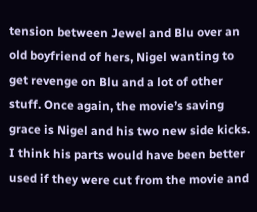tension between Jewel and Blu over an old boyfriend of hers, Nigel wanting to get revenge on Blu and a lot of other stuff. Once again, the movie’s saving grace is Nigel and his two new side kicks. I think his parts would have been better used if they were cut from the movie and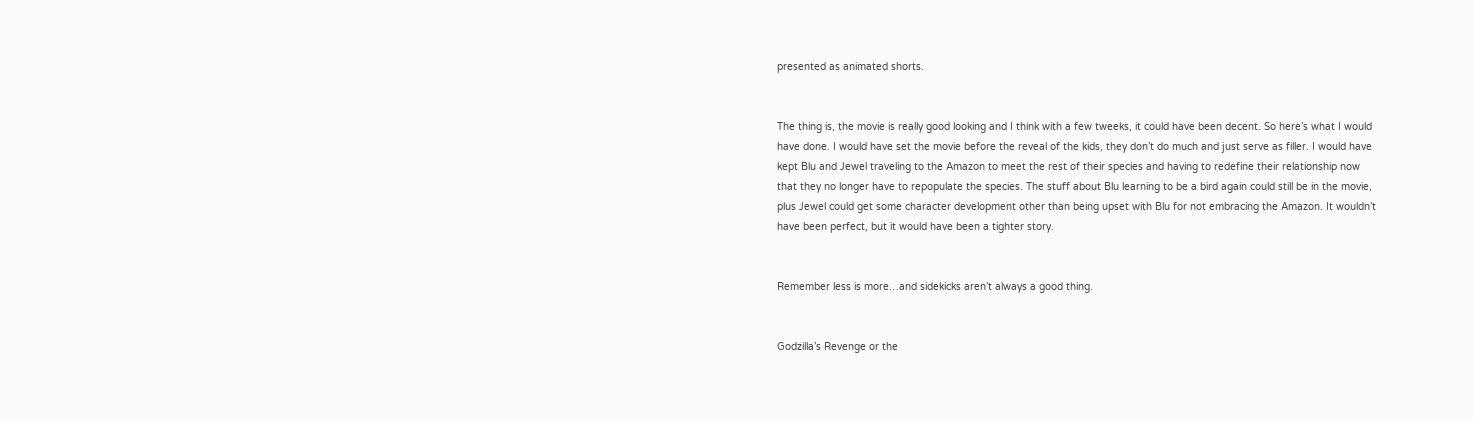presented as animated shorts.


The thing is, the movie is really good looking and I think with a few tweeks, it could have been decent. So here’s what I would have done. I would have set the movie before the reveal of the kids, they don’t do much and just serve as filler. I would have kept Blu and Jewel traveling to the Amazon to meet the rest of their species and having to redefine their relationship now that they no longer have to repopulate the species. The stuff about Blu learning to be a bird again could still be in the movie, plus Jewel could get some character development other than being upset with Blu for not embracing the Amazon. It wouldn’t have been perfect, but it would have been a tighter story.


Remember less is more…and sidekicks aren’t always a good thing.


Godzilla’s Revenge or the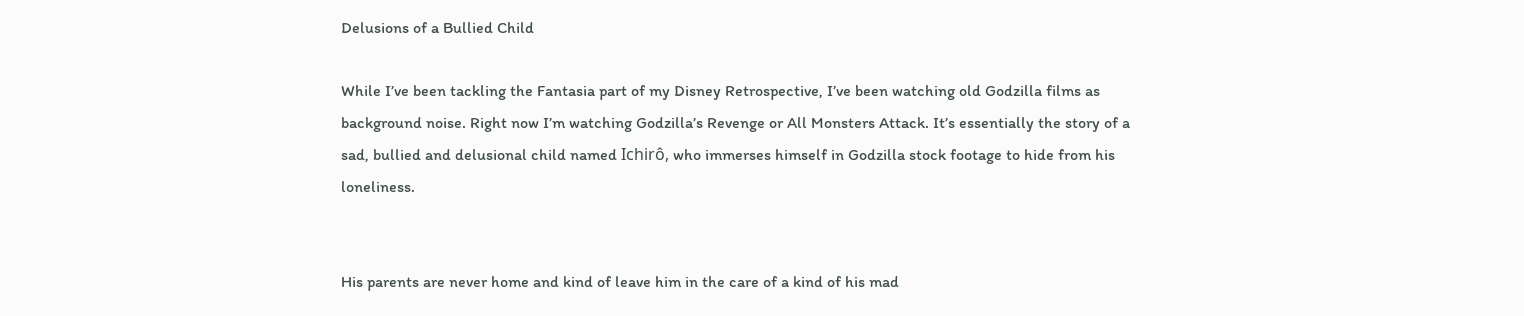Delusions of a Bullied Child

While I’ve been tackling the Fantasia part of my Disney Retrospective, I’ve been watching old Godzilla films as background noise. Right now I’m watching Godzilla’s Revenge or All Monsters Attack. It’s essentially the story of a sad, bullied and delusional child named Ichirô, who immerses himself in Godzilla stock footage to hide from his loneliness.


His parents are never home and kind of leave him in the care of a kind of his mad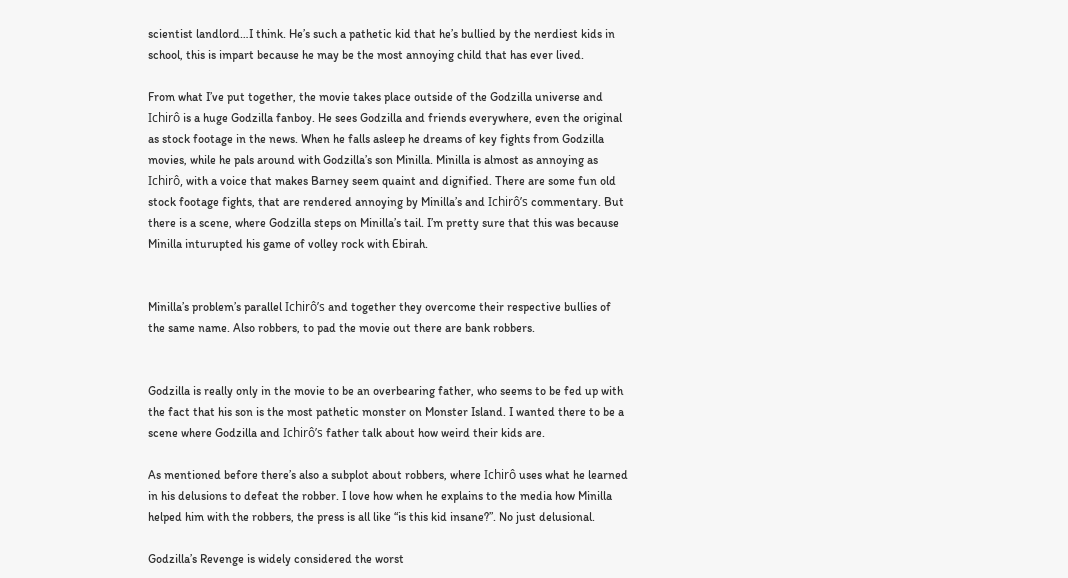scientist landlord…I think. He’s such a pathetic kid that he’s bullied by the nerdiest kids in school, this is impart because he may be the most annoying child that has ever lived.

From what I’ve put together, the movie takes place outside of the Godzilla universe and Ichirô is a huge Godzilla fanboy. He sees Godzilla and friends everywhere, even the original as stock footage in the news. When he falls asleep he dreams of key fights from Godzilla movies, while he pals around with Godzilla’s son Minilla. Minilla is almost as annoying as Ichirô, with a voice that makes Barney seem quaint and dignified. There are some fun old stock footage fights, that are rendered annoying by Minilla’s and Ichirô’s commentary. But there is a scene, where Godzilla steps on Minilla’s tail. I’m pretty sure that this was because Minilla inturupted his game of volley rock with Ebirah.


Minilla’s problem’s parallel Ichirô’s and together they overcome their respective bullies of the same name. Also robbers, to pad the movie out there are bank robbers.


Godzilla is really only in the movie to be an overbearing father, who seems to be fed up with the fact that his son is the most pathetic monster on Monster Island. I wanted there to be a scene where Godzilla and Ichirô’s father talk about how weird their kids are.

As mentioned before there’s also a subplot about robbers, where Ichirô uses what he learned in his delusions to defeat the robber. I love how when he explains to the media how Minilla helped him with the robbers, the press is all like “is this kid insane?”. No just delusional.

Godzilla’s Revenge is widely considered the worst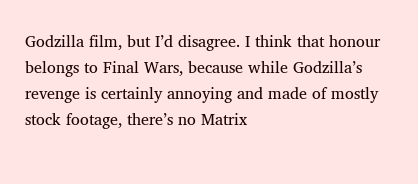Godzilla film, but I’d disagree. I think that honour belongs to Final Wars, because while Godzilla’s revenge is certainly annoying and made of mostly stock footage, there’s no Matrix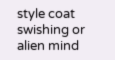style coat swishing or alien mind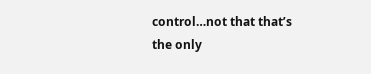control…not that that’s the only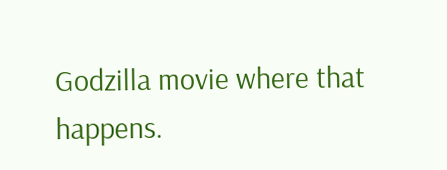Godzilla movie where that happens.